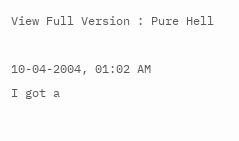View Full Version : Pure Hell

10-04-2004, 01:02 AM
I got a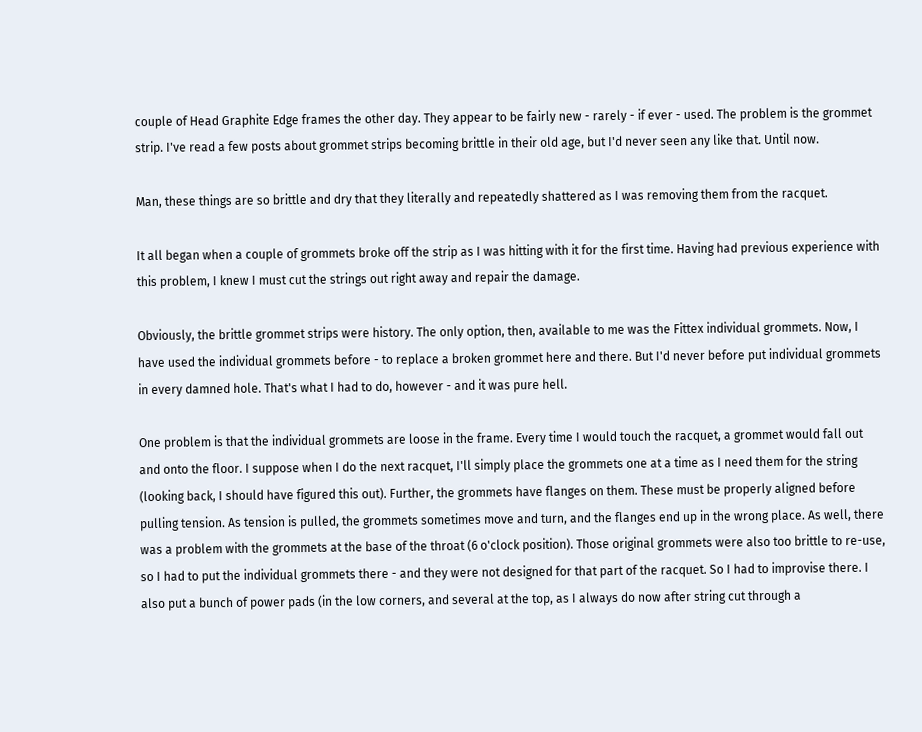couple of Head Graphite Edge frames the other day. They appear to be fairly new - rarely - if ever - used. The problem is the grommet strip. I've read a few posts about grommet strips becoming brittle in their old age, but I'd never seen any like that. Until now.

Man, these things are so brittle and dry that they literally and repeatedly shattered as I was removing them from the racquet.

It all began when a couple of grommets broke off the strip as I was hitting with it for the first time. Having had previous experience with this problem, I knew I must cut the strings out right away and repair the damage.

Obviously, the brittle grommet strips were history. The only option, then, available to me was the Fittex individual grommets. Now, I have used the individual grommets before - to replace a broken grommet here and there. But I'd never before put individual grommets in every damned hole. That's what I had to do, however - and it was pure hell.

One problem is that the individual grommets are loose in the frame. Every time I would touch the racquet, a grommet would fall out and onto the floor. I suppose when I do the next racquet, I'll simply place the grommets one at a time as I need them for the string (looking back, I should have figured this out). Further, the grommets have flanges on them. These must be properly aligned before pulling tension. As tension is pulled, the grommets sometimes move and turn, and the flanges end up in the wrong place. As well, there was a problem with the grommets at the base of the throat (6 o'clock position). Those original grommets were also too brittle to re-use, so I had to put the individual grommets there - and they were not designed for that part of the racquet. So I had to improvise there. I also put a bunch of power pads (in the low corners, and several at the top, as I always do now after string cut through a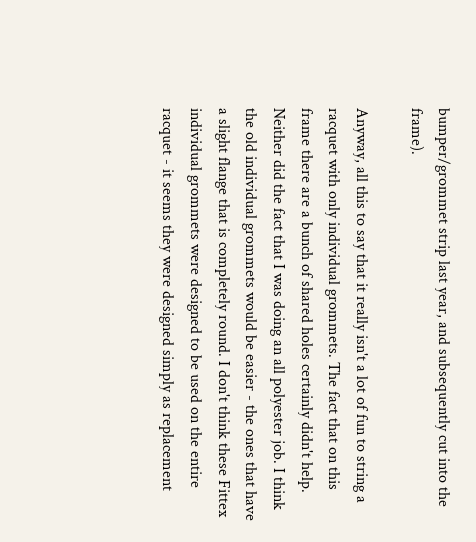bumper/grommet strip last year, and subsequently cut into the frame).

Anyway, all this to say that it really isn't a lot of fun to string a racquet with only individual grommets. The fact that on this frame there are a bunch of shared holes certainly didn't help. Neither did the fact that I was doing an all polyester job. I think the old individual grommets would be easier - the ones that have a slight flange that is completely round. I don't think these Fittex individual grommets were designed to be used on the entire racquet - it seems they were designed simply as replacement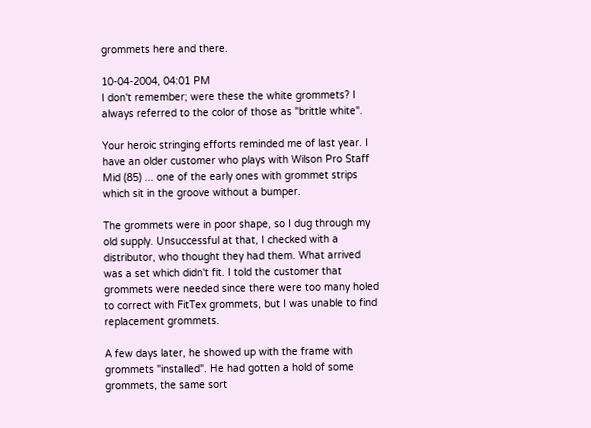grommets here and there.

10-04-2004, 04:01 PM
I don't remember; were these the white grommets? I always referred to the color of those as "brittle white".

Your heroic stringing efforts reminded me of last year. I have an older customer who plays with Wilson Pro Staff Mid (85) ... one of the early ones with grommet strips which sit in the groove without a bumper.

The grommets were in poor shape, so I dug through my old supply. Unsuccessful at that, I checked with a distributor, who thought they had them. What arrived was a set which didn't fit. I told the customer that grommets were needed since there were too many holed to correct with FitTex grommets, but I was unable to find replacement grommets.

A few days later, he showed up with the frame with grommets "installed". He had gotten a hold of some grommets, the same sort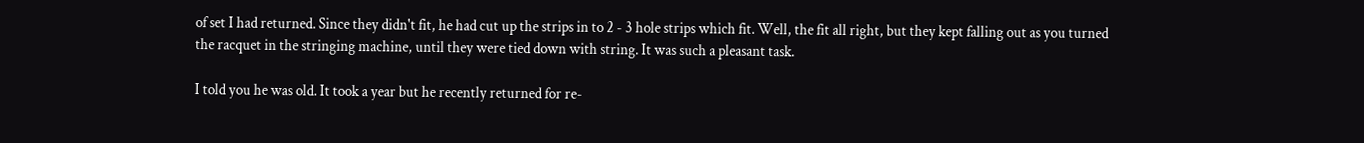of set I had returned. Since they didn't fit, he had cut up the strips in to 2 - 3 hole strips which fit. Well, the fit all right, but they kept falling out as you turned the racquet in the stringing machine, until they were tied down with string. It was such a pleasant task.

I told you he was old. It took a year but he recently returned for re-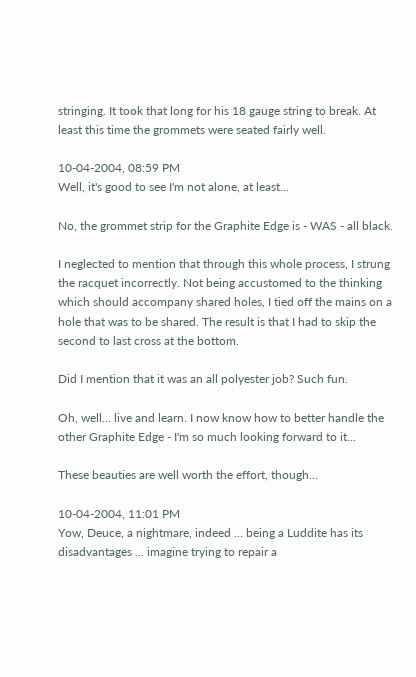stringing. It took that long for his 18 gauge string to break. At least this time the grommets were seated fairly well.

10-04-2004, 08:59 PM
Well, it's good to see I'm not alone, at least...

No, the grommet strip for the Graphite Edge is - WAS - all black.

I neglected to mention that through this whole process, I strung the racquet incorrectly. Not being accustomed to the thinking which should accompany shared holes, I tied off the mains on a hole that was to be shared. The result is that I had to skip the second to last cross at the bottom.

Did I mention that it was an all polyester job? Such fun.

Oh, well... live and learn. I now know how to better handle the other Graphite Edge - I'm so much looking forward to it...

These beauties are well worth the effort, though...

10-04-2004, 11:01 PM
Yow, Deuce, a nightmare, indeed ... being a Luddite has its disadvantages ... imagine trying to repair a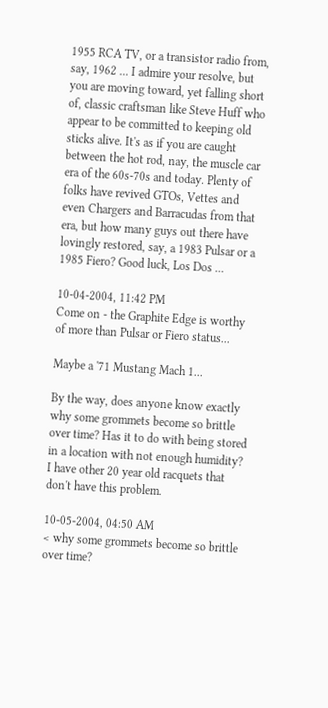1955 RCA TV, or a transistor radio from, say, 1962 ... I admire your resolve, but you are moving toward, yet falling short of, classic craftsman like Steve Huff who appear to be committed to keeping old sticks alive. It's as if you are caught between the hot rod, nay, the muscle car era of the 60s-70s and today. Plenty of folks have revived GTOs, Vettes and even Chargers and Barracudas from that era, but how many guys out there have lovingly restored, say, a 1983 Pulsar or a 1985 Fiero? Good luck, Los Dos ...

10-04-2004, 11:42 PM
Come on - the Graphite Edge is worthy of more than Pulsar or Fiero status...

Maybe a '71 Mustang Mach 1...

By the way, does anyone know exactly why some grommets become so brittle over time? Has it to do with being stored in a location with not enough humidity? I have other 20 year old racquets that don't have this problem.

10-05-2004, 04:50 AM
< why some grommets become so brittle over time?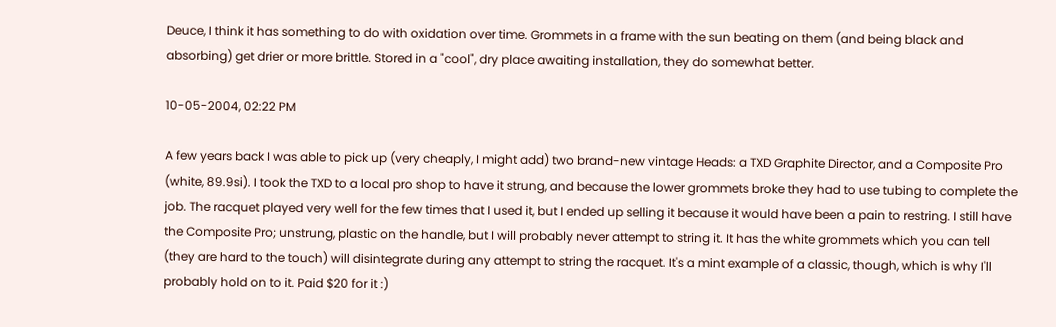Deuce, I think it has something to do with oxidation over time. Grommets in a frame with the sun beating on them (and being black and absorbing) get drier or more brittle. Stored in a "cool", dry place awaiting installation, they do somewhat better.

10-05-2004, 02:22 PM

A few years back I was able to pick up (very cheaply, I might add) two brand-new vintage Heads: a TXD Graphite Director, and a Composite Pro (white, 89.9si). I took the TXD to a local pro shop to have it strung, and because the lower grommets broke they had to use tubing to complete the job. The racquet played very well for the few times that I used it, but I ended up selling it because it would have been a pain to restring. I still have the Composite Pro; unstrung, plastic on the handle, but I will probably never attempt to string it. It has the white grommets which you can tell (they are hard to the touch) will disintegrate during any attempt to string the racquet. It's a mint example of a classic, though, which is why I'll probably hold on to it. Paid $20 for it :)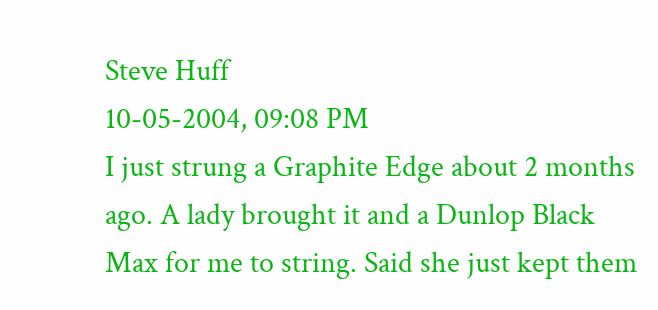Steve Huff
10-05-2004, 09:08 PM
I just strung a Graphite Edge about 2 months ago. A lady brought it and a Dunlop Black Max for me to string. Said she just kept them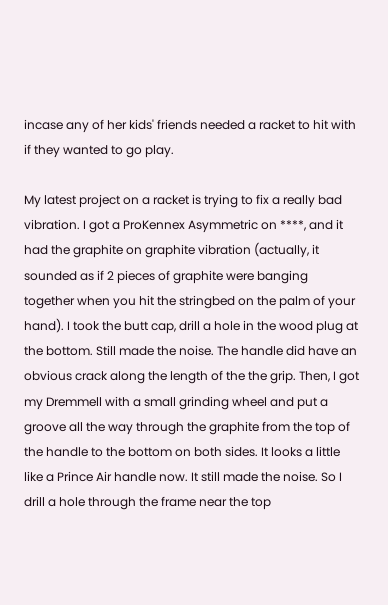incase any of her kids' friends needed a racket to hit with if they wanted to go play.

My latest project on a racket is trying to fix a really bad vibration. I got a ProKennex Asymmetric on ****, and it had the graphite on graphite vibration (actually, it sounded as if 2 pieces of graphite were banging together when you hit the stringbed on the palm of your hand). I took the butt cap, drill a hole in the wood plug at the bottom. Still made the noise. The handle did have an obvious crack along the length of the the grip. Then, I got my Dremmell with a small grinding wheel and put a groove all the way through the graphite from the top of the handle to the bottom on both sides. It looks a little like a Prince Air handle now. It still made the noise. So I drill a hole through the frame near the top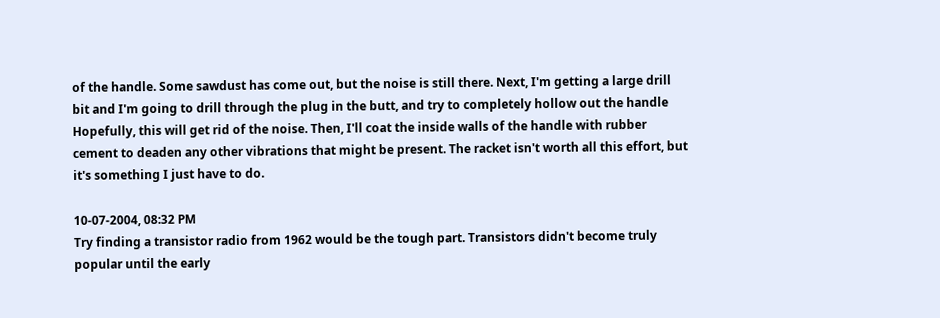of the handle. Some sawdust has come out, but the noise is still there. Next, I'm getting a large drill bit and I'm going to drill through the plug in the butt, and try to completely hollow out the handle Hopefully, this will get rid of the noise. Then, I'll coat the inside walls of the handle with rubber cement to deaden any other vibrations that might be present. The racket isn't worth all this effort, but it's something I just have to do.

10-07-2004, 08:32 PM
Try finding a transistor radio from 1962 would be the tough part. Transistors didn't become truly popular until the early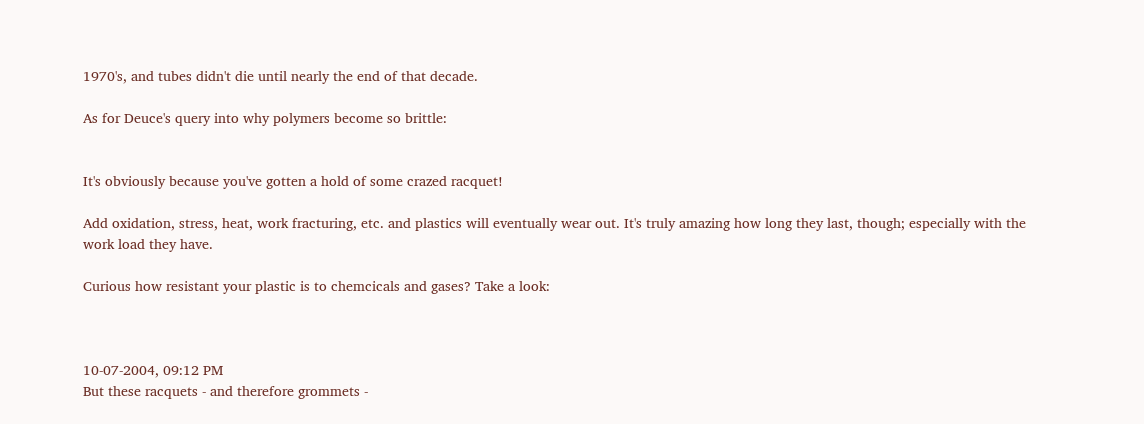1970's, and tubes didn't die until nearly the end of that decade.

As for Deuce's query into why polymers become so brittle:


It's obviously because you've gotten a hold of some crazed racquet!

Add oxidation, stress, heat, work fracturing, etc. and plastics will eventually wear out. It's truly amazing how long they last, though; especially with the work load they have.

Curious how resistant your plastic is to chemcicals and gases? Take a look:



10-07-2004, 09:12 PM
But these racquets - and therefore grommets -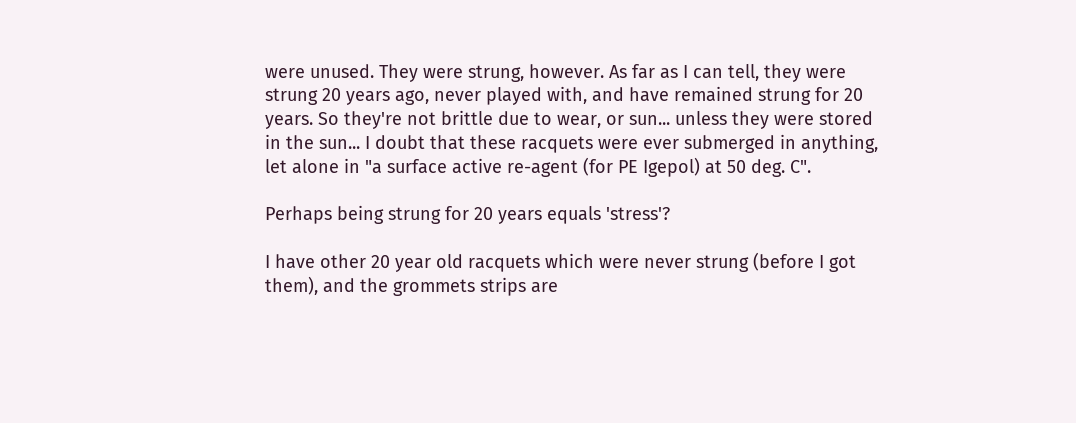were unused. They were strung, however. As far as I can tell, they were strung 20 years ago, never played with, and have remained strung for 20 years. So they're not brittle due to wear, or sun... unless they were stored in the sun... I doubt that these racquets were ever submerged in anything, let alone in "a surface active re-agent (for PE Igepol) at 50 deg. C".

Perhaps being strung for 20 years equals 'stress'?

I have other 20 year old racquets which were never strung (before I got them), and the grommets strips are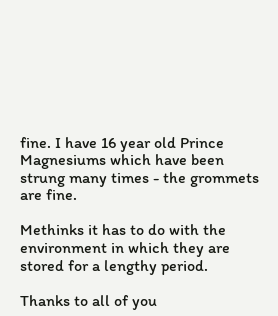fine. I have 16 year old Prince Magnesiums which have been strung many times - the grommets are fine.

Methinks it has to do with the environment in which they are stored for a lengthy period.

Thanks to all of you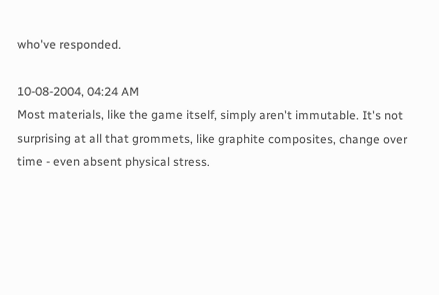who've responded.

10-08-2004, 04:24 AM
Most materials, like the game itself, simply aren't immutable. It's not surprising at all that grommets, like graphite composites, change over time - even absent physical stress.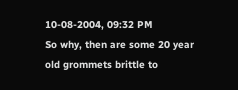10-08-2004, 09:32 PM
So why, then are some 20 year old grommets brittle to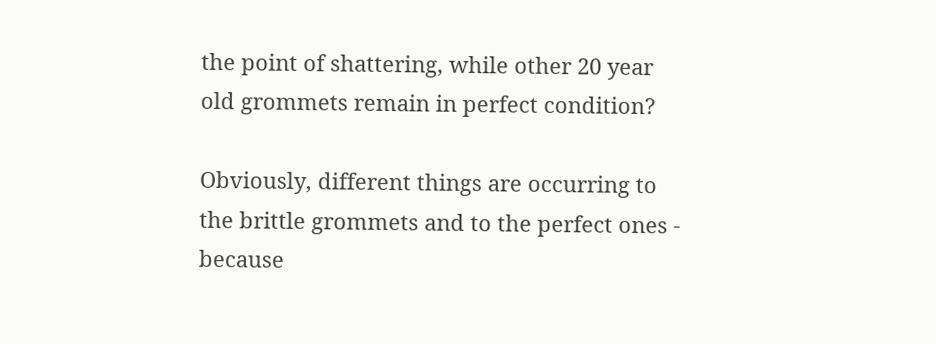the point of shattering, while other 20 year old grommets remain in perfect condition?

Obviously, different things are occurring to the brittle grommets and to the perfect ones - because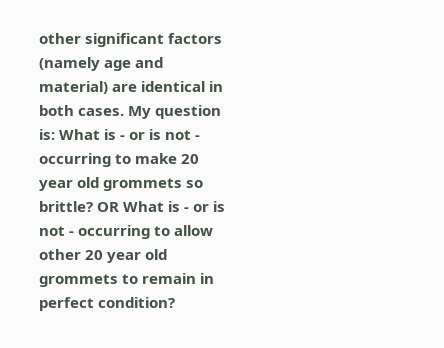other significant factors (namely age and material) are identical in both cases. My question is: What is - or is not - occurring to make 20 year old grommets so brittle? OR What is - or is not - occurring to allow other 20 year old grommets to remain in perfect condition?